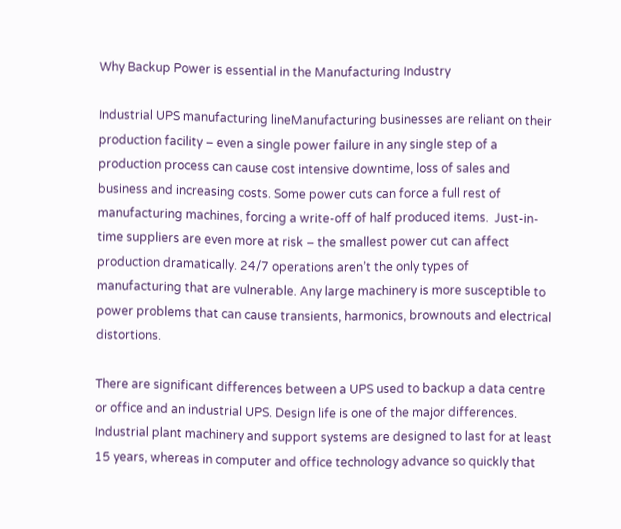Why Backup Power is essential in the Manufacturing Industry

Industrial UPS manufacturing lineManufacturing businesses are reliant on their production facility – even a single power failure in any single step of a production process can cause cost intensive downtime, loss of sales and business and increasing costs. Some power cuts can force a full rest of manufacturing machines, forcing a write-off of half produced items.  Just-in-time suppliers are even more at risk – the smallest power cut can affect production dramatically. 24/7 operations aren’t the only types of manufacturing that are vulnerable. Any large machinery is more susceptible to power problems that can cause transients, harmonics, brownouts and electrical distortions.

There are significant differences between a UPS used to backup a data centre or office and an industrial UPS. Design life is one of the major differences. Industrial plant machinery and support systems are designed to last for at least 15 years, whereas in computer and office technology advance so quickly that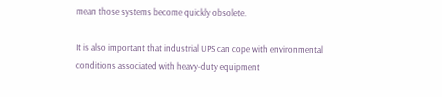mean those systems become quickly obsolete.

It is also important that industrial UPS can cope with environmental conditions associated with heavy-duty equipment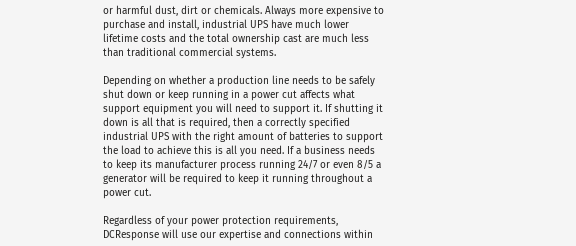or harmful dust, dirt or chemicals. Always more expensive to purchase and install, industrial UPS have much lower lifetime costs and the total ownership cast are much less than traditional commercial systems.

Depending on whether a production line needs to be safely shut down or keep running in a power cut affects what support equipment you will need to support it. If shutting it down is all that is required, then a correctly specified industrial UPS with the right amount of batteries to support the load to achieve this is all you need. If a business needs to keep its manufacturer process running 24/7 or even 8/5 a generator will be required to keep it running throughout a power cut.

Regardless of your power protection requirements, DCResponse will use our expertise and connections within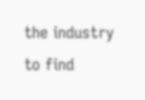the industry to find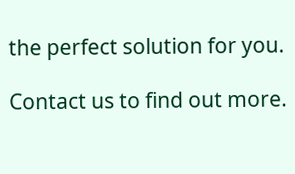the perfect solution for you.

Contact us to find out more.